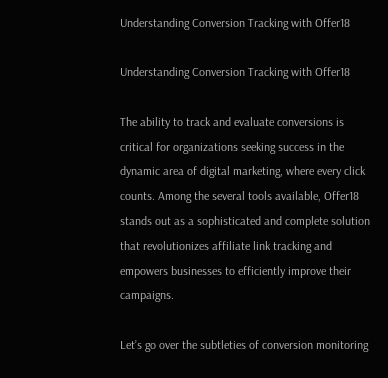Understanding Conversion Tracking with Offer18

Understanding Conversion Tracking with Offer18

The ability to track and evaluate conversions is critical for organizations seeking success in the dynamic area of digital marketing, where every click counts. Among the several tools available, Offer18 stands out as a sophisticated and complete solution that revolutionizes affiliate link tracking and empowers businesses to efficiently improve their campaigns.

Let’s go over the subtleties of conversion monitoring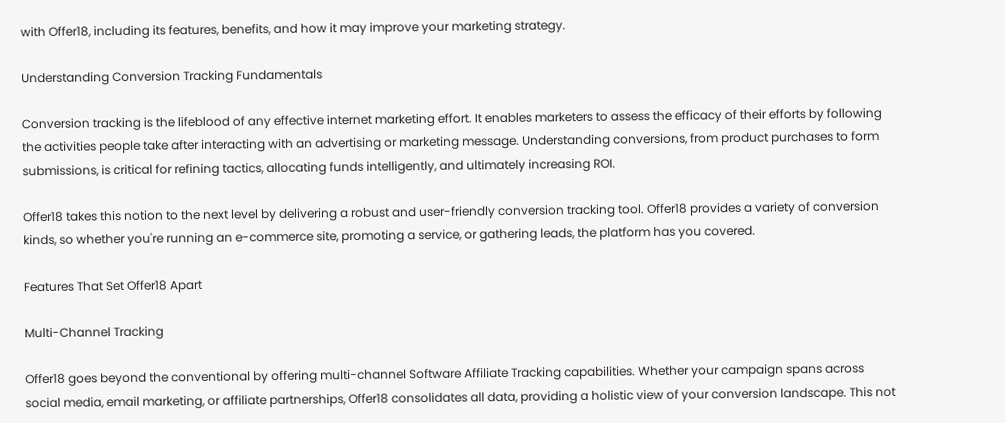with Offer18, including its features, benefits, and how it may improve your marketing strategy.

Understanding Conversion Tracking Fundamentals

Conversion tracking is the lifeblood of any effective internet marketing effort. It enables marketers to assess the efficacy of their efforts by following the activities people take after interacting with an advertising or marketing message. Understanding conversions, from product purchases to form submissions, is critical for refining tactics, allocating funds intelligently, and ultimately increasing ROI.

Offer18 takes this notion to the next level by delivering a robust and user-friendly conversion tracking tool. Offer18 provides a variety of conversion kinds, so whether you're running an e-commerce site, promoting a service, or gathering leads, the platform has you covered.

Features That Set Offer18 Apart

Multi-Channel Tracking

Offer18 goes beyond the conventional by offering multi-channel Software Affiliate Tracking capabilities. Whether your campaign spans across social media, email marketing, or affiliate partnerships, Offer18 consolidates all data, providing a holistic view of your conversion landscape. This not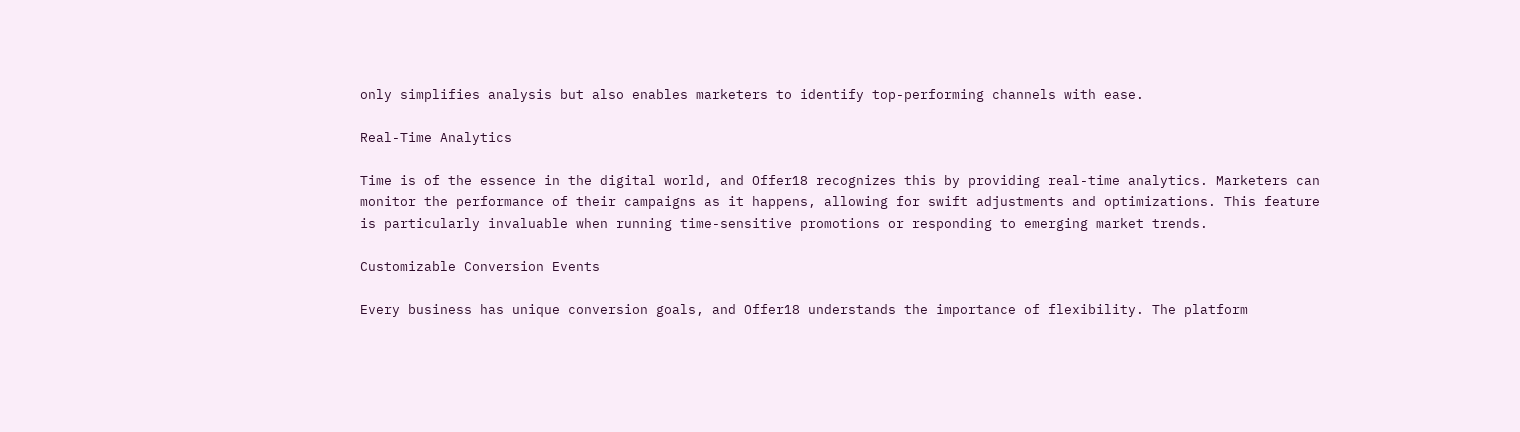only simplifies analysis but also enables marketers to identify top-performing channels with ease.

Real-Time Analytics

Time is of the essence in the digital world, and Offer18 recognizes this by providing real-time analytics. Marketers can monitor the performance of their campaigns as it happens, allowing for swift adjustments and optimizations. This feature is particularly invaluable when running time-sensitive promotions or responding to emerging market trends.

Customizable Conversion Events

Every business has unique conversion goals, and Offer18 understands the importance of flexibility. The platform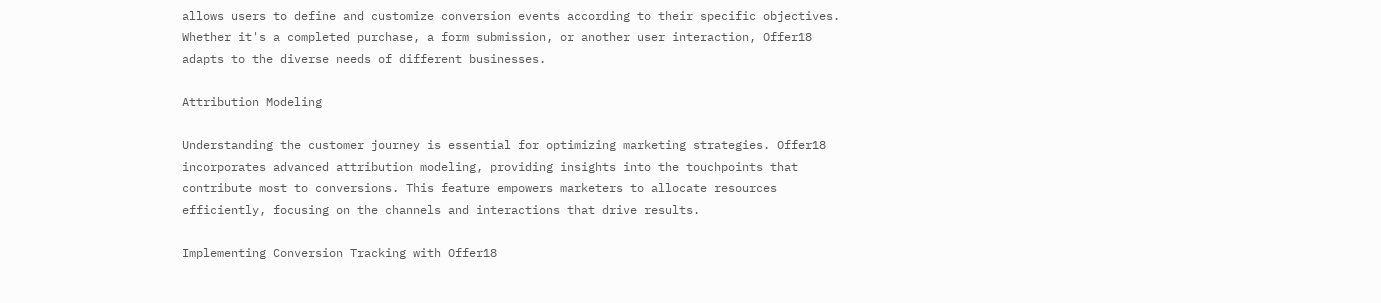allows users to define and customize conversion events according to their specific objectives. Whether it's a completed purchase, a form submission, or another user interaction, Offer18 adapts to the diverse needs of different businesses.

Attribution Modeling

Understanding the customer journey is essential for optimizing marketing strategies. Offer18 incorporates advanced attribution modeling, providing insights into the touchpoints that contribute most to conversions. This feature empowers marketers to allocate resources efficiently, focusing on the channels and interactions that drive results.

Implementing Conversion Tracking with Offer18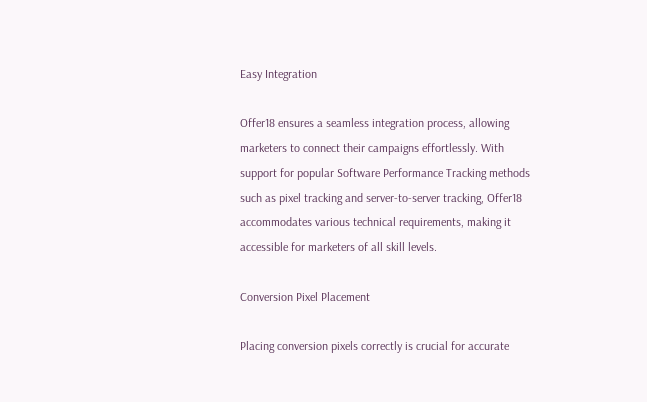Easy Integration

Offer18 ensures a seamless integration process, allowing marketers to connect their campaigns effortlessly. With support for popular Software Performance Tracking methods such as pixel tracking and server-to-server tracking, Offer18 accommodates various technical requirements, making it accessible for marketers of all skill levels.

Conversion Pixel Placement

Placing conversion pixels correctly is crucial for accurate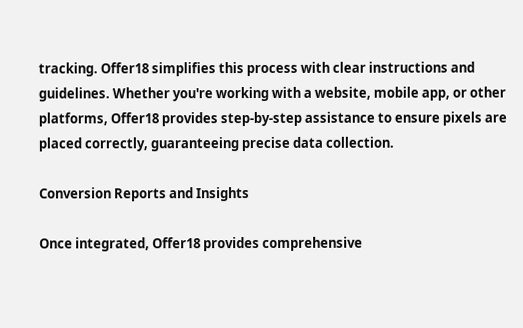tracking. Offer18 simplifies this process with clear instructions and guidelines. Whether you're working with a website, mobile app, or other platforms, Offer18 provides step-by-step assistance to ensure pixels are placed correctly, guaranteeing precise data collection.

Conversion Reports and Insights

Once integrated, Offer18 provides comprehensive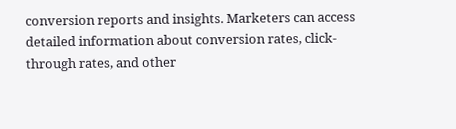conversion reports and insights. Marketers can access detailed information about conversion rates, click-through rates, and other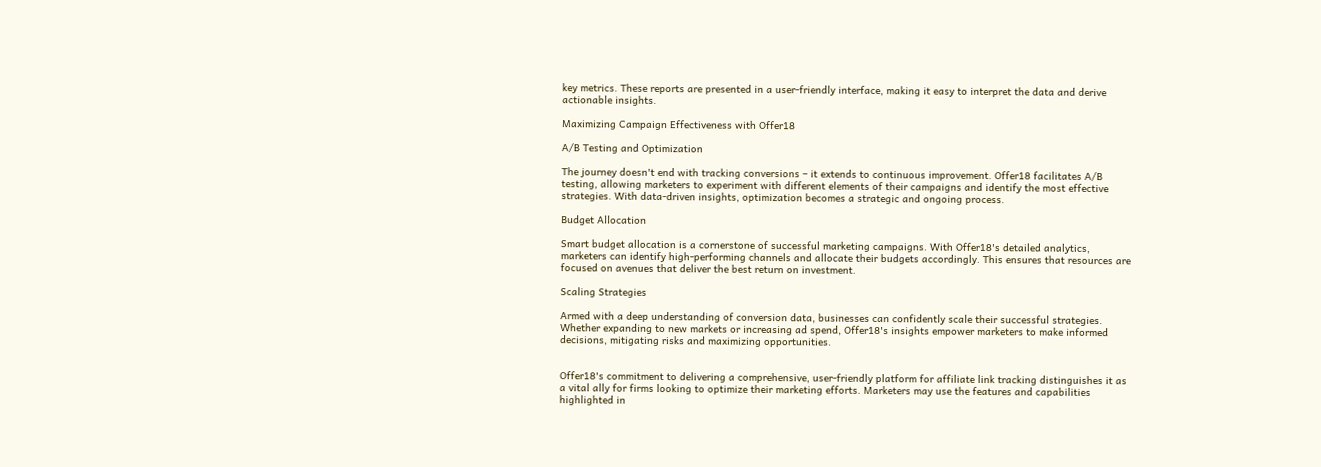key metrics. These reports are presented in a user-friendly interface, making it easy to interpret the data and derive actionable insights.

Maximizing Campaign Effectiveness with Offer18

A/B Testing and Optimization

The journey doesn't end with tracking conversions – it extends to continuous improvement. Offer18 facilitates A/B testing, allowing marketers to experiment with different elements of their campaigns and identify the most effective strategies. With data-driven insights, optimization becomes a strategic and ongoing process.

Budget Allocation

Smart budget allocation is a cornerstone of successful marketing campaigns. With Offer18's detailed analytics, marketers can identify high-performing channels and allocate their budgets accordingly. This ensures that resources are focused on avenues that deliver the best return on investment.

Scaling Strategies

Armed with a deep understanding of conversion data, businesses can confidently scale their successful strategies. Whether expanding to new markets or increasing ad spend, Offer18's insights empower marketers to make informed decisions, mitigating risks and maximizing opportunities.


Offer18's commitment to delivering a comprehensive, user-friendly platform for affiliate link tracking distinguishes it as a vital ally for firms looking to optimize their marketing efforts. Marketers may use the features and capabilities highlighted in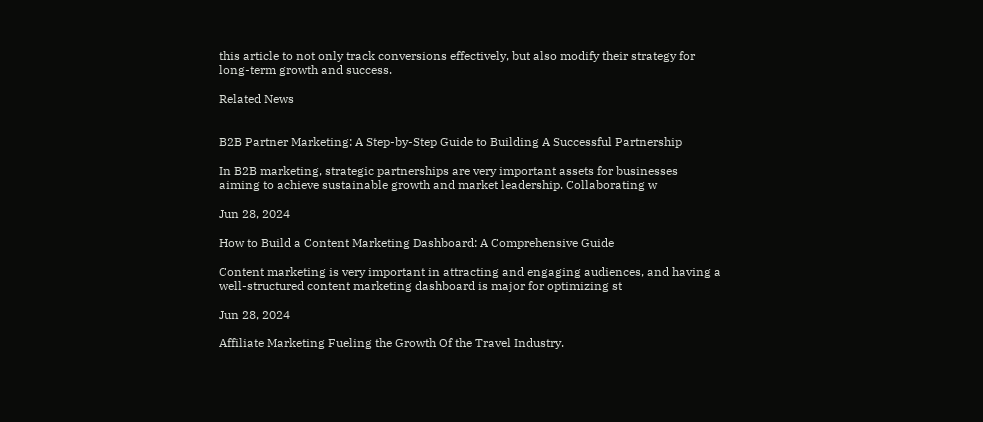this article to not only track conversions effectively, but also modify their strategy for long-term growth and success.

Related News


B2B Partner Marketing: A Step-by-Step Guide to Building A Successful Partnership

In B2B marketing, strategic partnerships are very important assets for businesses aiming to achieve sustainable growth and market leadership. Collaborating w

Jun 28, 2024

How to Build a Content Marketing Dashboard: A Comprehensive Guide

Content marketing is very important in attracting and engaging audiences, and having a well-structured content marketing dashboard is major for optimizing st

Jun 28, 2024

Affiliate Marketing Fueling the Growth Of the Travel Industry.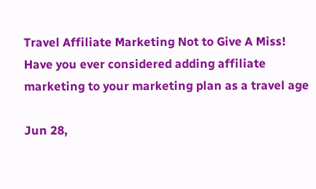Travel Affiliate Marketing Not to Give A Miss! Have you ever considered adding affiliate marketing to your marketing plan as a travel age

Jun 28,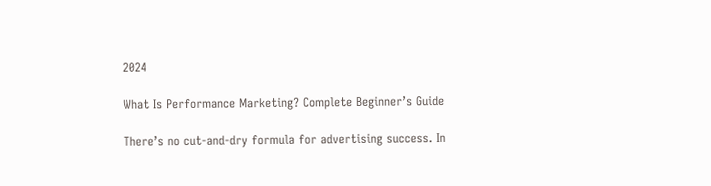2024

What Is Performance Marketing? Complete Beginner’s Guide

There’s no cut-and-dry formula for advertising success. In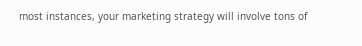most instances, your marketing strategy will involve tons of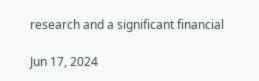research and a significant financial

Jun 17, 2024